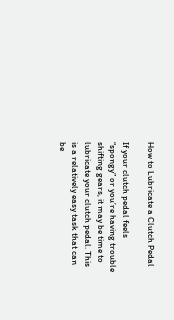How to Lubricate a Clutch Pedal

If your clutch pedal feels “spongy” or you’re having trouble shifting gears, it may be time to lubricate your clutch pedal. This is a relatively easy task that can be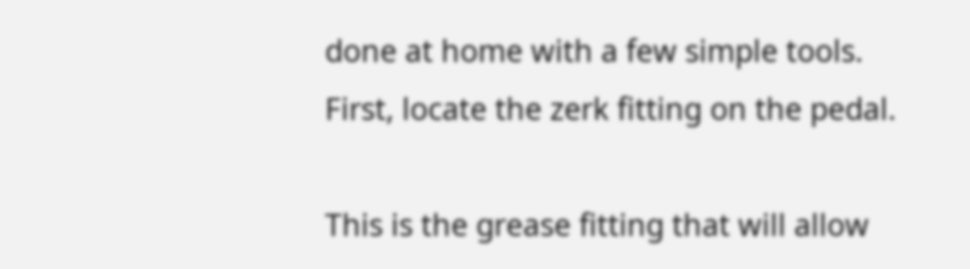done at home with a few simple tools. First, locate the zerk fitting on the pedal.

This is the grease fitting that will allow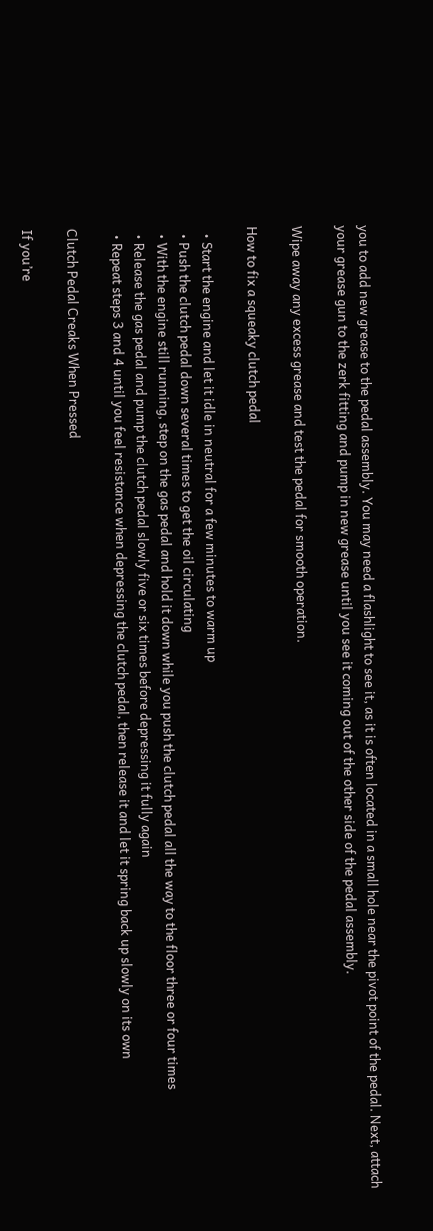you to add new grease to the pedal assembly. You may need a flashlight to see it, as it is often located in a small hole near the pivot point of the pedal. Next, attach your grease gun to the zerk fitting and pump in new grease until you see it coming out of the other side of the pedal assembly.

Wipe away any excess grease and test the pedal for smooth operation.

How to fix a squeaky clutch pedal

  • Start the engine and let it idle in neutral for a few minutes to warm up
  • Push the clutch pedal down several times to get the oil circulating
  • With the engine still running, step on the gas pedal and hold it down while you push the clutch pedal all the way to the floor three or four times
  • Release the gas pedal and pump the clutch pedal slowly five or six times before depressing it fully again
  • Repeat steps 3 and 4 until you feel resistance when depressing the clutch pedal, then release it and let it spring back up slowly on its own

Clutch Pedal Creaks When Pressed

If you’re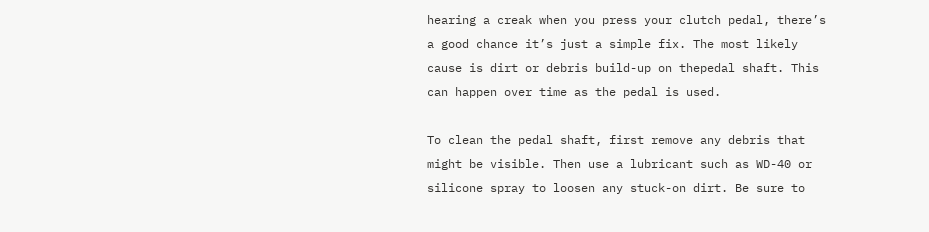hearing a creak when you press your clutch pedal, there’s a good chance it’s just a simple fix. The most likely cause is dirt or debris build-up on thepedal shaft. This can happen over time as the pedal is used.

To clean the pedal shaft, first remove any debris that might be visible. Then use a lubricant such as WD-40 or silicone spray to loosen any stuck-on dirt. Be sure to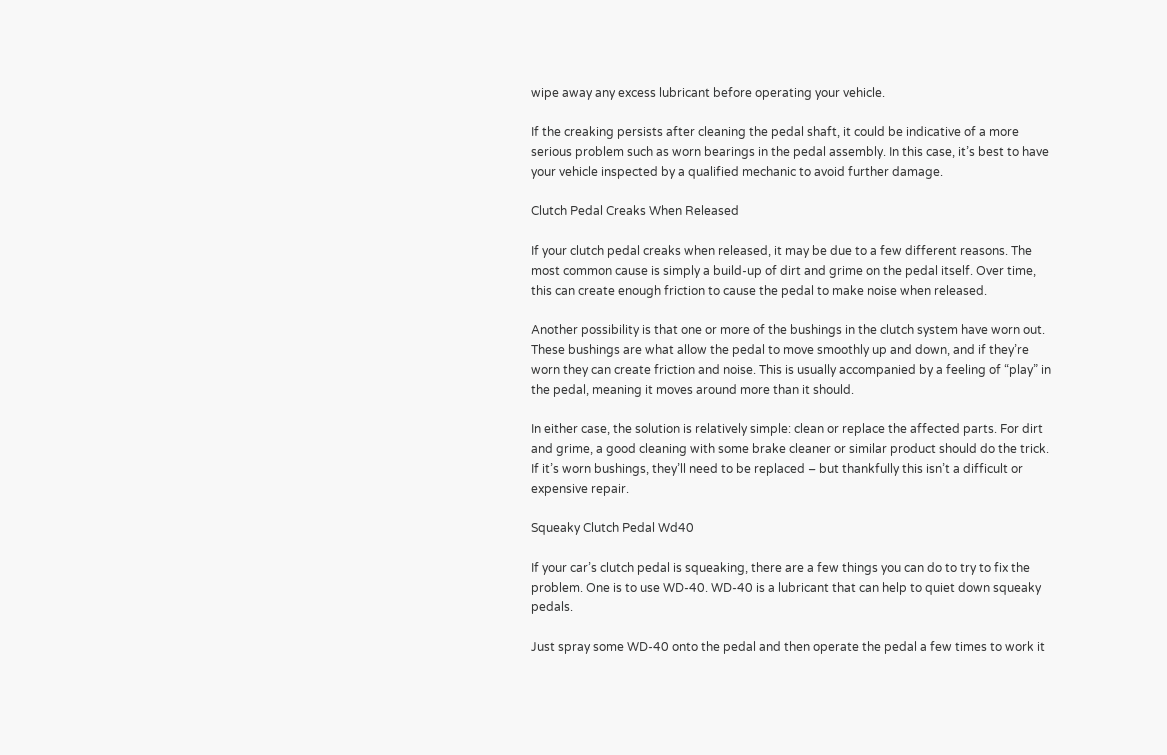wipe away any excess lubricant before operating your vehicle.

If the creaking persists after cleaning the pedal shaft, it could be indicative of a more serious problem such as worn bearings in the pedal assembly. In this case, it’s best to have your vehicle inspected by a qualified mechanic to avoid further damage.

Clutch Pedal Creaks When Released

If your clutch pedal creaks when released, it may be due to a few different reasons. The most common cause is simply a build-up of dirt and grime on the pedal itself. Over time, this can create enough friction to cause the pedal to make noise when released.

Another possibility is that one or more of the bushings in the clutch system have worn out. These bushings are what allow the pedal to move smoothly up and down, and if they’re worn they can create friction and noise. This is usually accompanied by a feeling of “play” in the pedal, meaning it moves around more than it should.

In either case, the solution is relatively simple: clean or replace the affected parts. For dirt and grime, a good cleaning with some brake cleaner or similar product should do the trick. If it’s worn bushings, they’ll need to be replaced – but thankfully this isn’t a difficult or expensive repair.

Squeaky Clutch Pedal Wd40

If your car’s clutch pedal is squeaking, there are a few things you can do to try to fix the problem. One is to use WD-40. WD-40 is a lubricant that can help to quiet down squeaky pedals.

Just spray some WD-40 onto the pedal and then operate the pedal a few times to work it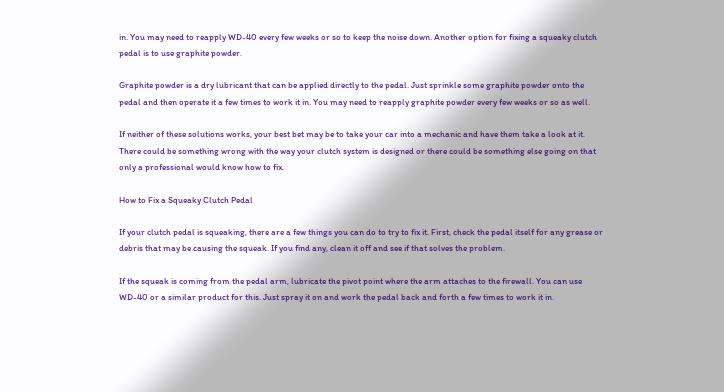in. You may need to reapply WD-40 every few weeks or so to keep the noise down. Another option for fixing a squeaky clutch pedal is to use graphite powder.

Graphite powder is a dry lubricant that can be applied directly to the pedal. Just sprinkle some graphite powder onto the pedal and then operate it a few times to work it in. You may need to reapply graphite powder every few weeks or so as well.

If neither of these solutions works, your best bet may be to take your car into a mechanic and have them take a look at it. There could be something wrong with the way your clutch system is designed or there could be something else going on that only a professional would know how to fix.

How to Fix a Squeaky Clutch Pedal

If your clutch pedal is squeaking, there are a few things you can do to try to fix it. First, check the pedal itself for any grease or debris that may be causing the squeak. If you find any, clean it off and see if that solves the problem.

If the squeak is coming from the pedal arm, lubricate the pivot point where the arm attaches to the firewall. You can use WD-40 or a similar product for this. Just spray it on and work the pedal back and forth a few times to work it in.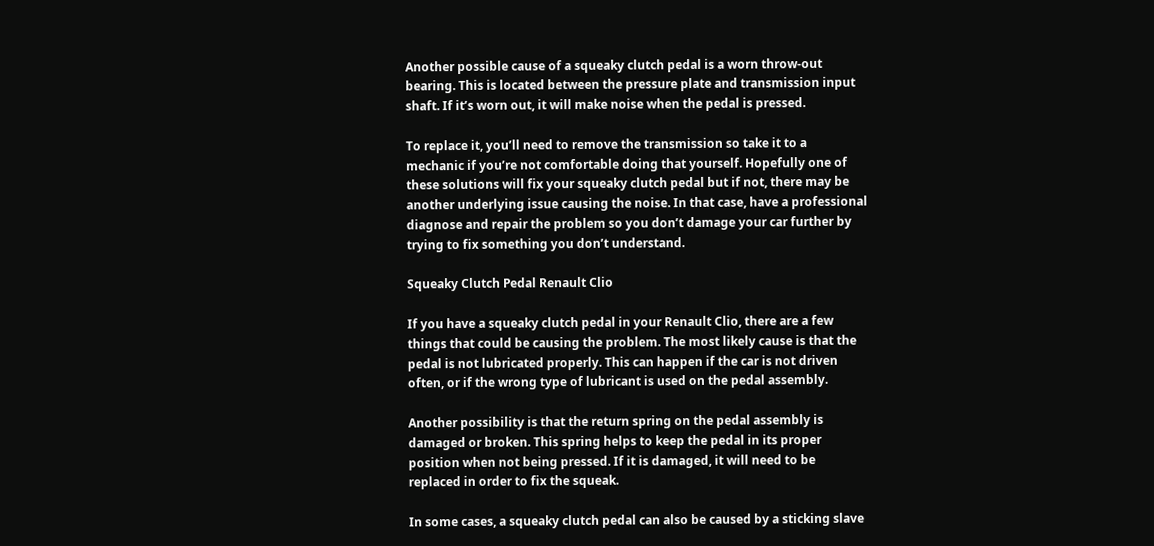Another possible cause of a squeaky clutch pedal is a worn throw-out bearing. This is located between the pressure plate and transmission input shaft. If it’s worn out, it will make noise when the pedal is pressed.

To replace it, you’ll need to remove the transmission so take it to a mechanic if you’re not comfortable doing that yourself. Hopefully one of these solutions will fix your squeaky clutch pedal but if not, there may be another underlying issue causing the noise. In that case, have a professional diagnose and repair the problem so you don’t damage your car further by trying to fix something you don’t understand.

Squeaky Clutch Pedal Renault Clio

If you have a squeaky clutch pedal in your Renault Clio, there are a few things that could be causing the problem. The most likely cause is that the pedal is not lubricated properly. This can happen if the car is not driven often, or if the wrong type of lubricant is used on the pedal assembly.

Another possibility is that the return spring on the pedal assembly is damaged or broken. This spring helps to keep the pedal in its proper position when not being pressed. If it is damaged, it will need to be replaced in order to fix the squeak.

In some cases, a squeaky clutch pedal can also be caused by a sticking slave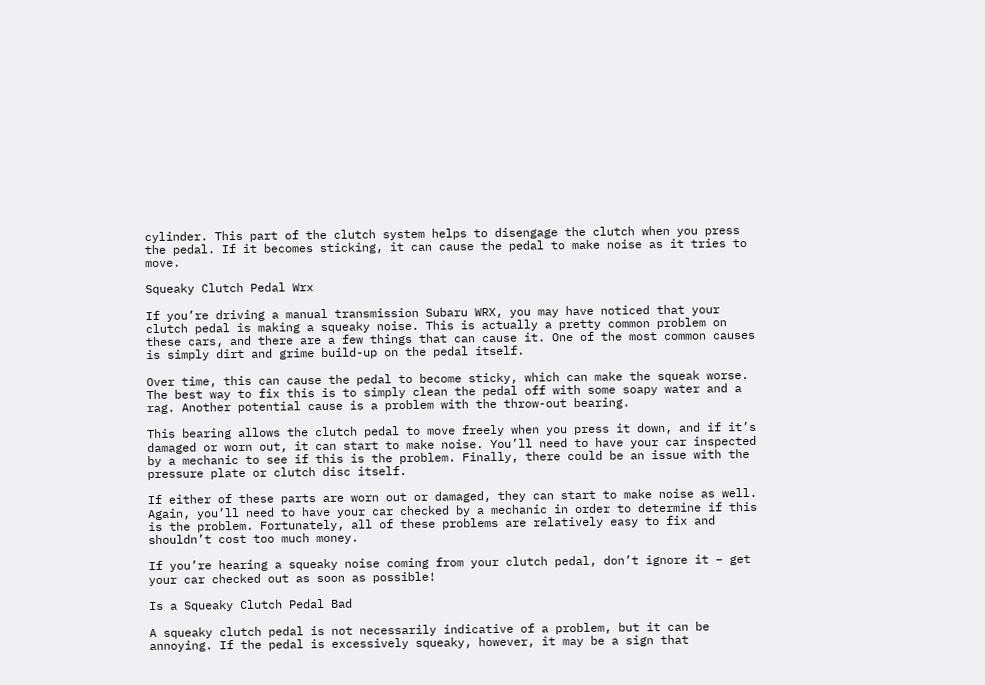cylinder. This part of the clutch system helps to disengage the clutch when you press the pedal. If it becomes sticking, it can cause the pedal to make noise as it tries to move.

Squeaky Clutch Pedal Wrx

If you’re driving a manual transmission Subaru WRX, you may have noticed that your clutch pedal is making a squeaky noise. This is actually a pretty common problem on these cars, and there are a few things that can cause it. One of the most common causes is simply dirt and grime build-up on the pedal itself.

Over time, this can cause the pedal to become sticky, which can make the squeak worse. The best way to fix this is to simply clean the pedal off with some soapy water and a rag. Another potential cause is a problem with the throw-out bearing.

This bearing allows the clutch pedal to move freely when you press it down, and if it’s damaged or worn out, it can start to make noise. You’ll need to have your car inspected by a mechanic to see if this is the problem. Finally, there could be an issue with the pressure plate or clutch disc itself.

If either of these parts are worn out or damaged, they can start to make noise as well. Again, you’ll need to have your car checked by a mechanic in order to determine if this is the problem. Fortunately, all of these problems are relatively easy to fix and shouldn’t cost too much money.

If you’re hearing a squeaky noise coming from your clutch pedal, don’t ignore it – get your car checked out as soon as possible!

Is a Squeaky Clutch Pedal Bad

A squeaky clutch pedal is not necessarily indicative of a problem, but it can be annoying. If the pedal is excessively squeaky, however, it may be a sign that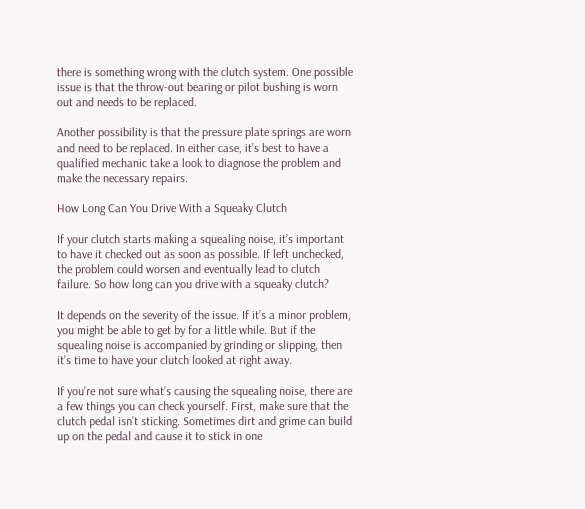there is something wrong with the clutch system. One possible issue is that the throw-out bearing or pilot bushing is worn out and needs to be replaced.

Another possibility is that the pressure plate springs are worn and need to be replaced. In either case, it’s best to have a qualified mechanic take a look to diagnose the problem and make the necessary repairs.

How Long Can You Drive With a Squeaky Clutch

If your clutch starts making a squealing noise, it’s important to have it checked out as soon as possible. If left unchecked, the problem could worsen and eventually lead to clutch failure. So how long can you drive with a squeaky clutch?

It depends on the severity of the issue. If it’s a minor problem, you might be able to get by for a little while. But if the squealing noise is accompanied by grinding or slipping, then it’s time to have your clutch looked at right away.

If you’re not sure what’s causing the squealing noise, there are a few things you can check yourself. First, make sure that the clutch pedal isn’t sticking. Sometimes dirt and grime can build up on the pedal and cause it to stick in one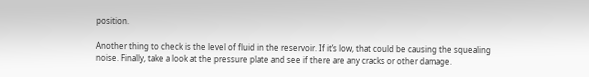position.

Another thing to check is the level of fluid in the reservoir. If it’s low, that could be causing the squealing noise. Finally, take a look at the pressure plate and see if there are any cracks or other damage.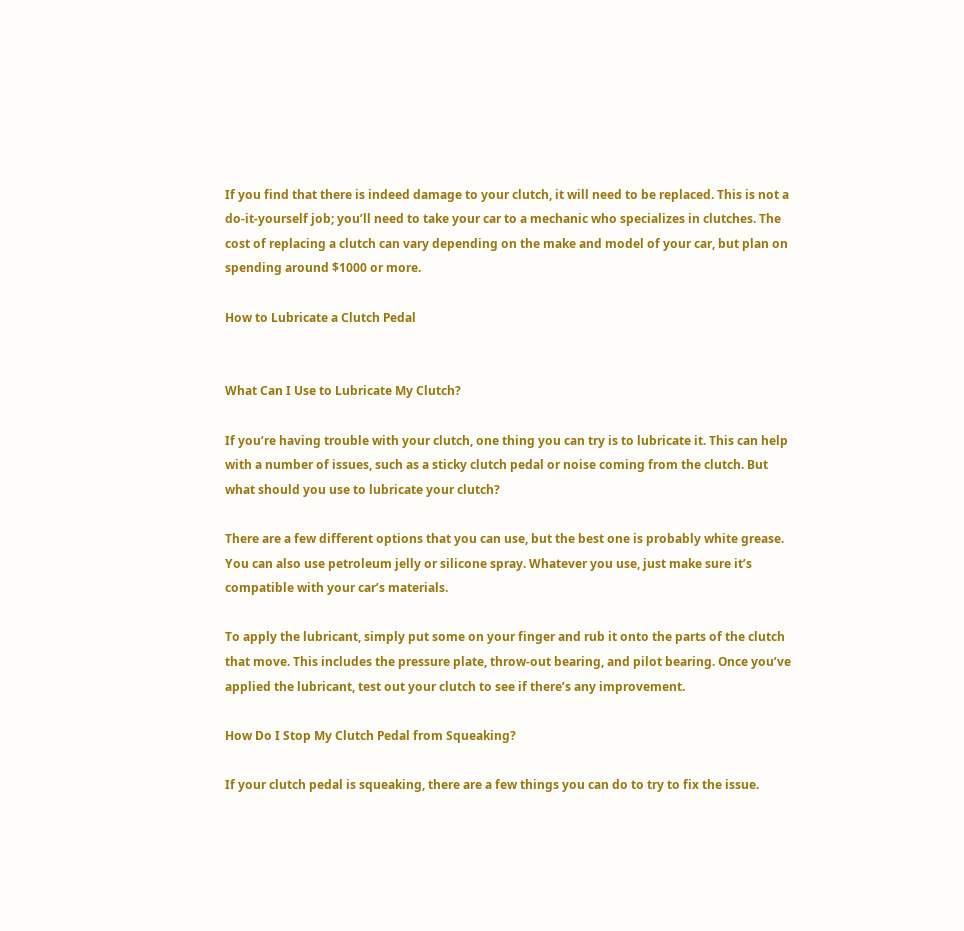If you find that there is indeed damage to your clutch, it will need to be replaced. This is not a do-it-yourself job; you’ll need to take your car to a mechanic who specializes in clutches. The cost of replacing a clutch can vary depending on the make and model of your car, but plan on spending around $1000 or more.

How to Lubricate a Clutch Pedal


What Can I Use to Lubricate My Clutch?

If you’re having trouble with your clutch, one thing you can try is to lubricate it. This can help with a number of issues, such as a sticky clutch pedal or noise coming from the clutch. But what should you use to lubricate your clutch?

There are a few different options that you can use, but the best one is probably white grease. You can also use petroleum jelly or silicone spray. Whatever you use, just make sure it’s compatible with your car’s materials.

To apply the lubricant, simply put some on your finger and rub it onto the parts of the clutch that move. This includes the pressure plate, throw-out bearing, and pilot bearing. Once you’ve applied the lubricant, test out your clutch to see if there’s any improvement.

How Do I Stop My Clutch Pedal from Squeaking?

If your clutch pedal is squeaking, there are a few things you can do to try to fix the issue.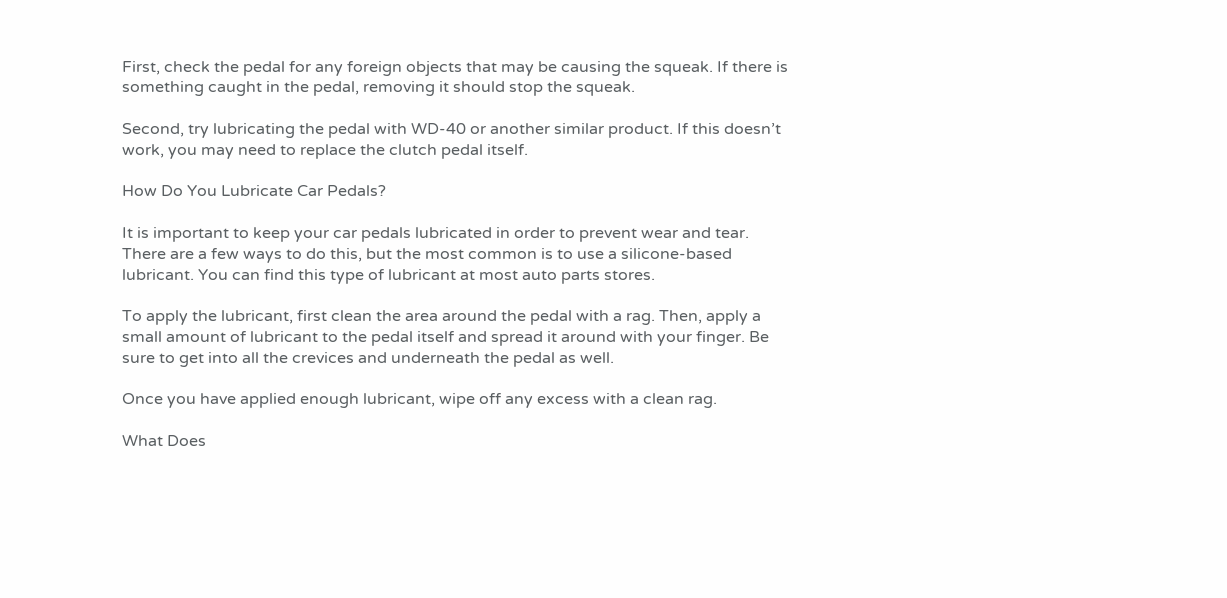First, check the pedal for any foreign objects that may be causing the squeak. If there is something caught in the pedal, removing it should stop the squeak.

Second, try lubricating the pedal with WD-40 or another similar product. If this doesn’t work, you may need to replace the clutch pedal itself.

How Do You Lubricate Car Pedals?

It is important to keep your car pedals lubricated in order to prevent wear and tear. There are a few ways to do this, but the most common is to use a silicone-based lubricant. You can find this type of lubricant at most auto parts stores.

To apply the lubricant, first clean the area around the pedal with a rag. Then, apply a small amount of lubricant to the pedal itself and spread it around with your finger. Be sure to get into all the crevices and underneath the pedal as well.

Once you have applied enough lubricant, wipe off any excess with a clean rag.

What Does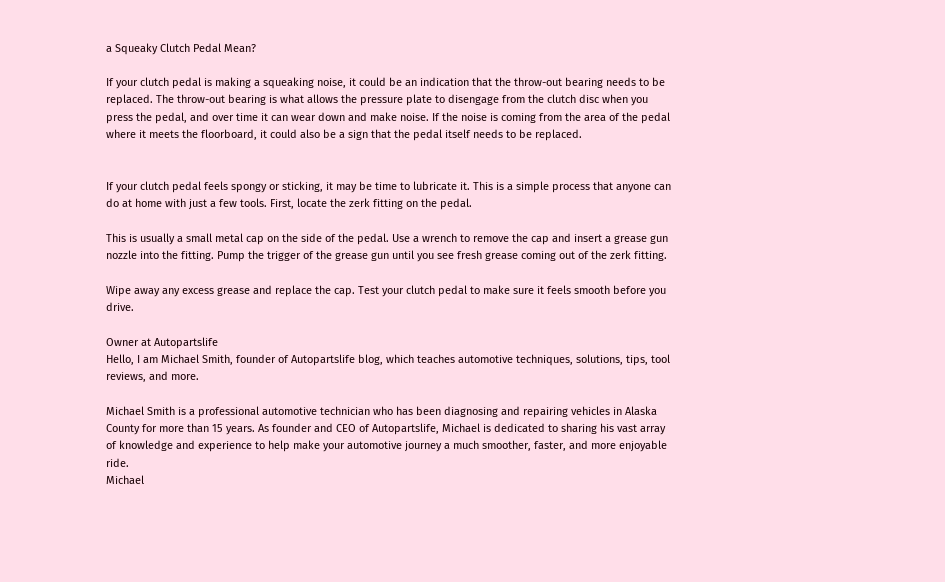a Squeaky Clutch Pedal Mean?

If your clutch pedal is making a squeaking noise, it could be an indication that the throw-out bearing needs to be replaced. The throw-out bearing is what allows the pressure plate to disengage from the clutch disc when you press the pedal, and over time it can wear down and make noise. If the noise is coming from the area of the pedal where it meets the floorboard, it could also be a sign that the pedal itself needs to be replaced.


If your clutch pedal feels spongy or sticking, it may be time to lubricate it. This is a simple process that anyone can do at home with just a few tools. First, locate the zerk fitting on the pedal.

This is usually a small metal cap on the side of the pedal. Use a wrench to remove the cap and insert a grease gun nozzle into the fitting. Pump the trigger of the grease gun until you see fresh grease coming out of the zerk fitting.

Wipe away any excess grease and replace the cap. Test your clutch pedal to make sure it feels smooth before you drive.

Owner at Autopartslife
Hello, I am Michael Smith, founder of Autopartslife blog, which teaches automotive techniques, solutions, tips, tool reviews, and more.

Michael Smith is a professional automotive technician who has been diagnosing and repairing vehicles in Alaska County for more than 15 years. As founder and CEO of Autopartslife, Michael is dedicated to sharing his vast array of knowledge and experience to help make your automotive journey a much smoother, faster, and more enjoyable ride.
Michael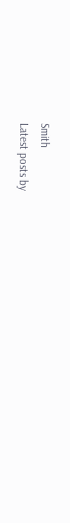Smith
Latest posts by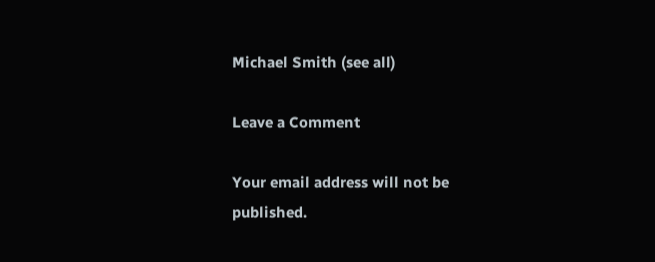Michael Smith (see all)

Leave a Comment

Your email address will not be published.